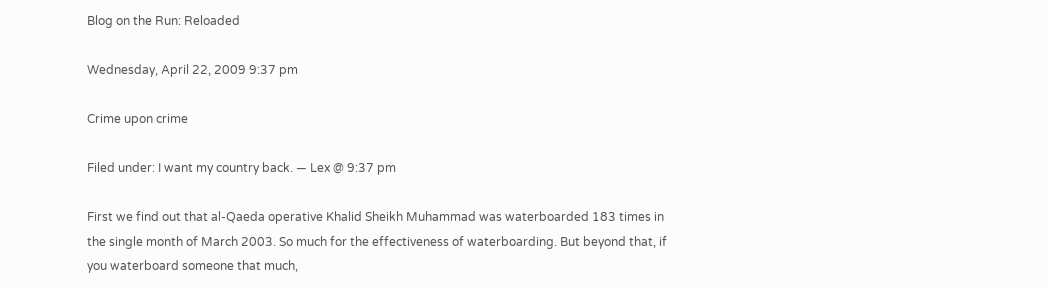Blog on the Run: Reloaded

Wednesday, April 22, 2009 9:37 pm

Crime upon crime

Filed under: I want my country back. — Lex @ 9:37 pm

First we find out that al-Qaeda operative Khalid Sheikh Muhammad was waterboarded 183 times in the single month of March 2003. So much for the effectiveness of waterboarding. But beyond that, if you waterboard someone that much,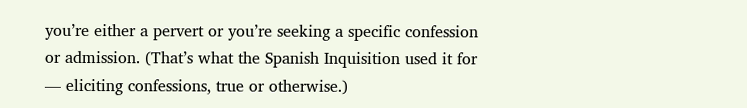you’re either a pervert or you’re seeking a specific confession or admission. (That’s what the Spanish Inquisition used it for — eliciting confessions, true or otherwise.)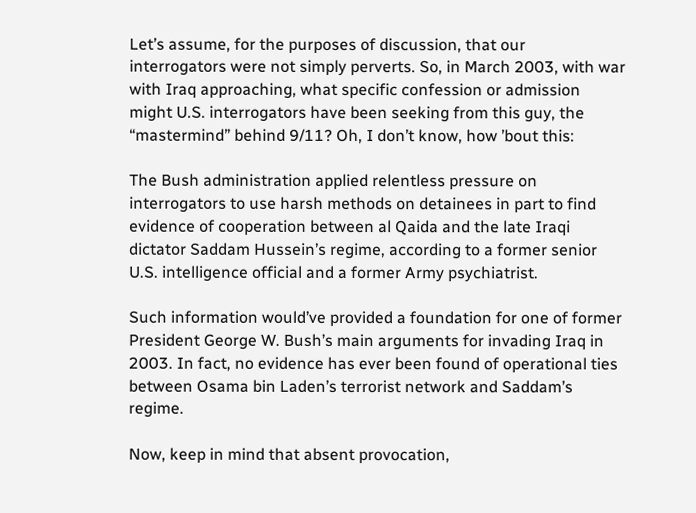Let’s assume, for the purposes of discussion, that our interrogators were not simply perverts. So, in March 2003, with war with Iraq approaching, what specific confession or admission might U.S. interrogators have been seeking from this guy, the “mastermind” behind 9/11? Oh, I don’t know, how ’bout this:

The Bush administration applied relentless pressure on interrogators to use harsh methods on detainees in part to find evidence of cooperation between al Qaida and the late Iraqi dictator Saddam Hussein’s regime, according to a former senior U.S. intelligence official and a former Army psychiatrist.

Such information would’ve provided a foundation for one of former President George W. Bush’s main arguments for invading Iraq in 2003. In fact, no evidence has ever been found of operational ties between Osama bin Laden’s terrorist network and Saddam’s regime.

Now, keep in mind that absent provocation,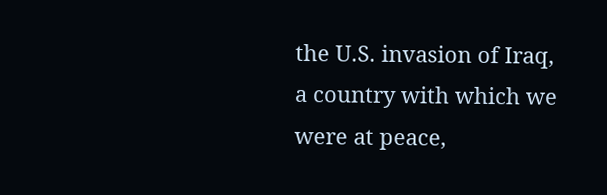the U.S. invasion of Iraq, a country with which we were at peace,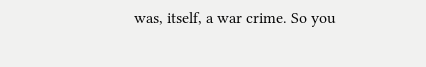was, itself, a war crime. So you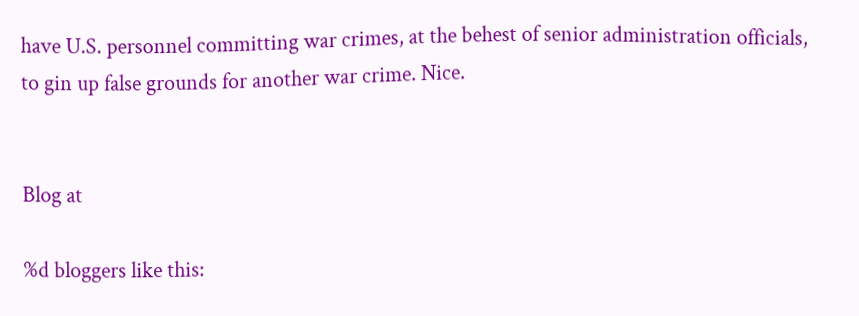have U.S. personnel committing war crimes, at the behest of senior administration officials, to gin up false grounds for another war crime. Nice.


Blog at

%d bloggers like this: